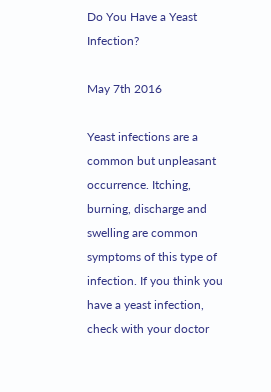Do You Have a Yeast Infection?

May 7th 2016

Yeast infections are a common but unpleasant occurrence. Itching, burning, discharge and swelling are common symptoms of this type of infection. If you think you have a yeast infection, check with your doctor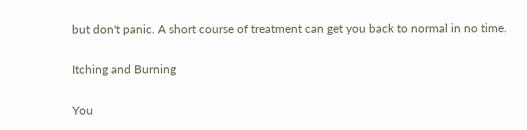but don't panic. A short course of treatment can get you back to normal in no time.

Itching and Burning

You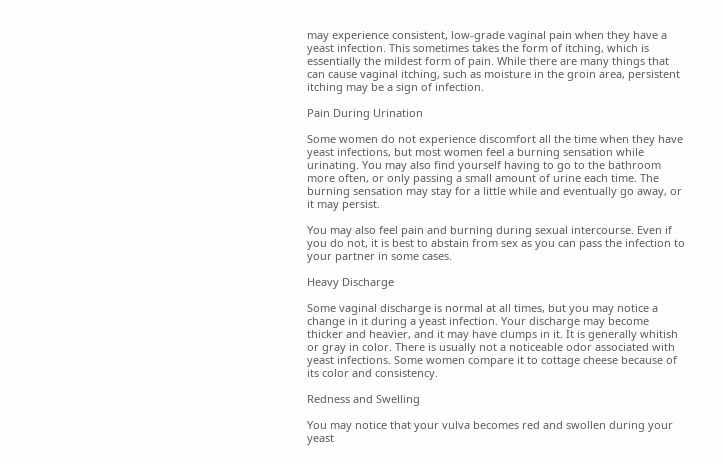may experience consistent, low-grade vaginal pain when they have a yeast infection. This sometimes takes the form of itching, which is essentially the mildest form of pain. While there are many things that can cause vaginal itching, such as moisture in the groin area, persistent itching may be a sign of infection.

Pain During Urination

Some women do not experience discomfort all the time when they have yeast infections, but most women feel a burning sensation while urinating. You may also find yourself having to go to the bathroom more often, or only passing a small amount of urine each time. The burning sensation may stay for a little while and eventually go away, or it may persist.

You may also feel pain and burning during sexual intercourse. Even if you do not, it is best to abstain from sex as you can pass the infection to your partner in some cases.

Heavy Discharge

Some vaginal discharge is normal at all times, but you may notice a change in it during a yeast infection. Your discharge may become thicker and heavier, and it may have clumps in it. It is generally whitish or gray in color. There is usually not a noticeable odor associated with yeast infections. Some women compare it to cottage cheese because of its color and consistency.

Redness and Swelling

You may notice that your vulva becomes red and swollen during your yeast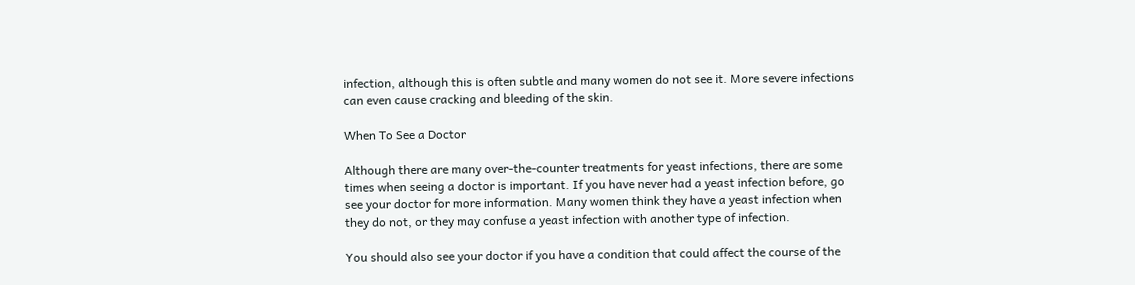infection, although this is often subtle and many women do not see it. More severe infections can even cause cracking and bleeding of the skin.

When To See a Doctor

Although there are many over-the-counter treatments for yeast infections, there are some times when seeing a doctor is important. If you have never had a yeast infection before, go see your doctor for more information. Many women think they have a yeast infection when they do not, or they may confuse a yeast infection with another type of infection.

You should also see your doctor if you have a condition that could affect the course of the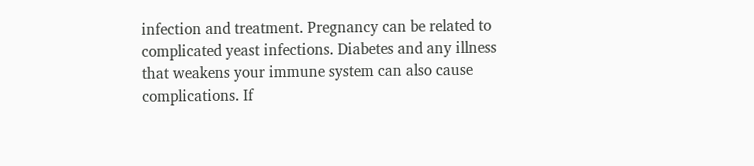infection and treatment. Pregnancy can be related to complicated yeast infections. Diabetes and any illness that weakens your immune system can also cause complications. If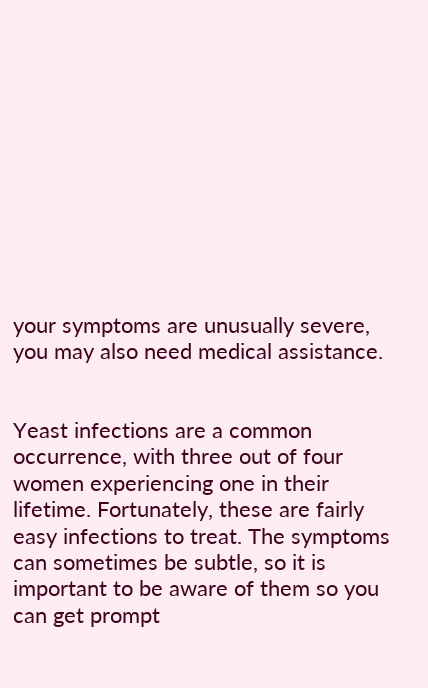your symptoms are unusually severe, you may also need medical assistance.


Yeast infections are a common occurrence, with three out of four women experiencing one in their lifetime. Fortunately, these are fairly easy infections to treat. The symptoms can sometimes be subtle, so it is important to be aware of them so you can get prompt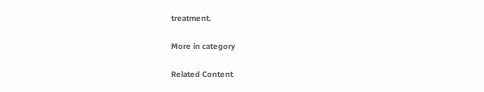treatment.

More in category

Related Content